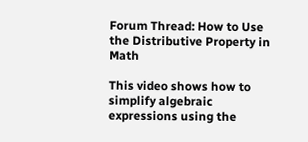Forum Thread: How to Use the Distributive Property in Math

This video shows how to simplify algebraic expressions using the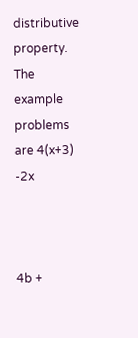distributive property.
The example problems are 4(x+3) -2x



4b +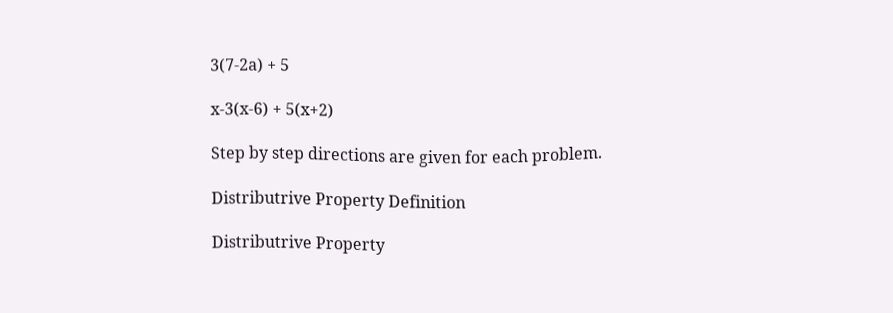3(7-2a) + 5

x-3(x-6) + 5(x+2)

Step by step directions are given for each problem.

Distributrive Property Definition

Distributrive Property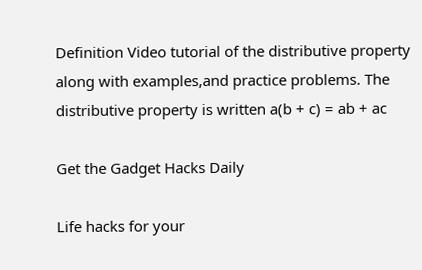Definition Video tutorial of the distributive property along with examples,and practice problems. The distributive property is written a(b + c) = ab + ac

Get the Gadget Hacks Daily

Life hacks for your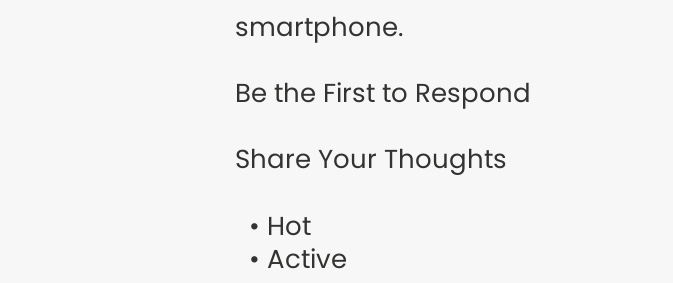smartphone.

Be the First to Respond

Share Your Thoughts

  • Hot
  • Active